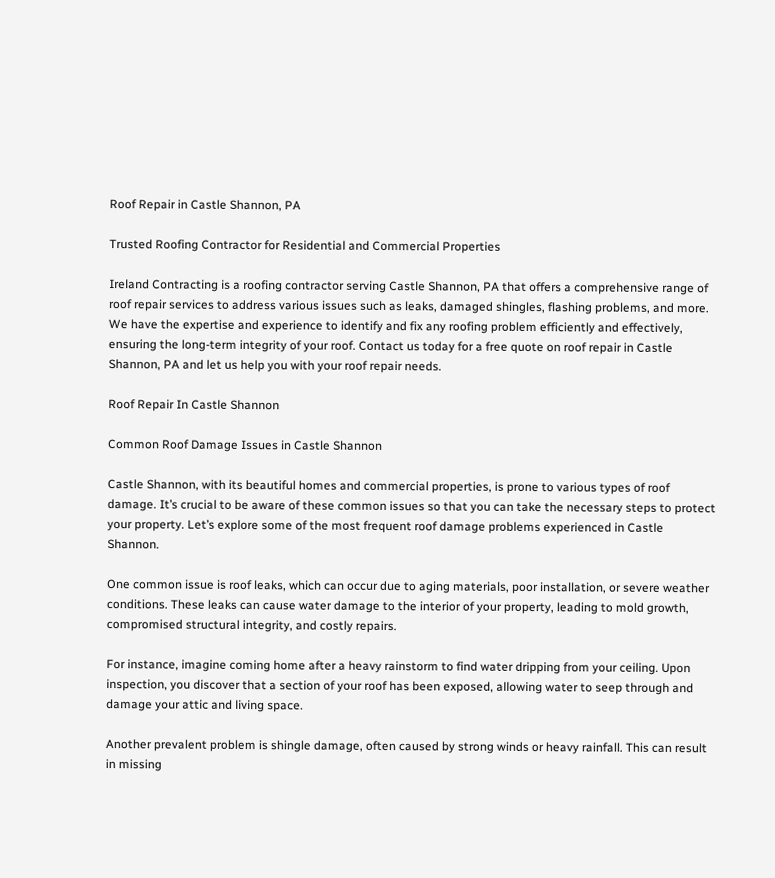Roof Repair in Castle Shannon, PA

Trusted Roofing Contractor for Residential and Commercial Properties

Ireland Contracting is a roofing contractor serving Castle Shannon, PA that offers a comprehensive range of roof repair services to address various issues such as leaks, damaged shingles, flashing problems, and more. We have the expertise and experience to identify and fix any roofing problem efficiently and effectively, ensuring the long-term integrity of your roof. Contact us today for a free quote on roof repair in Castle Shannon, PA and let us help you with your roof repair needs.

Roof Repair In Castle Shannon

Common Roof Damage Issues in Castle Shannon

Castle Shannon, with its beautiful homes and commercial properties, is prone to various types of roof damage. It’s crucial to be aware of these common issues so that you can take the necessary steps to protect your property. Let’s explore some of the most frequent roof damage problems experienced in Castle Shannon.

One common issue is roof leaks, which can occur due to aging materials, poor installation, or severe weather conditions. These leaks can cause water damage to the interior of your property, leading to mold growth, compromised structural integrity, and costly repairs.

For instance, imagine coming home after a heavy rainstorm to find water dripping from your ceiling. Upon inspection, you discover that a section of your roof has been exposed, allowing water to seep through and damage your attic and living space.

Another prevalent problem is shingle damage, often caused by strong winds or heavy rainfall. This can result in missing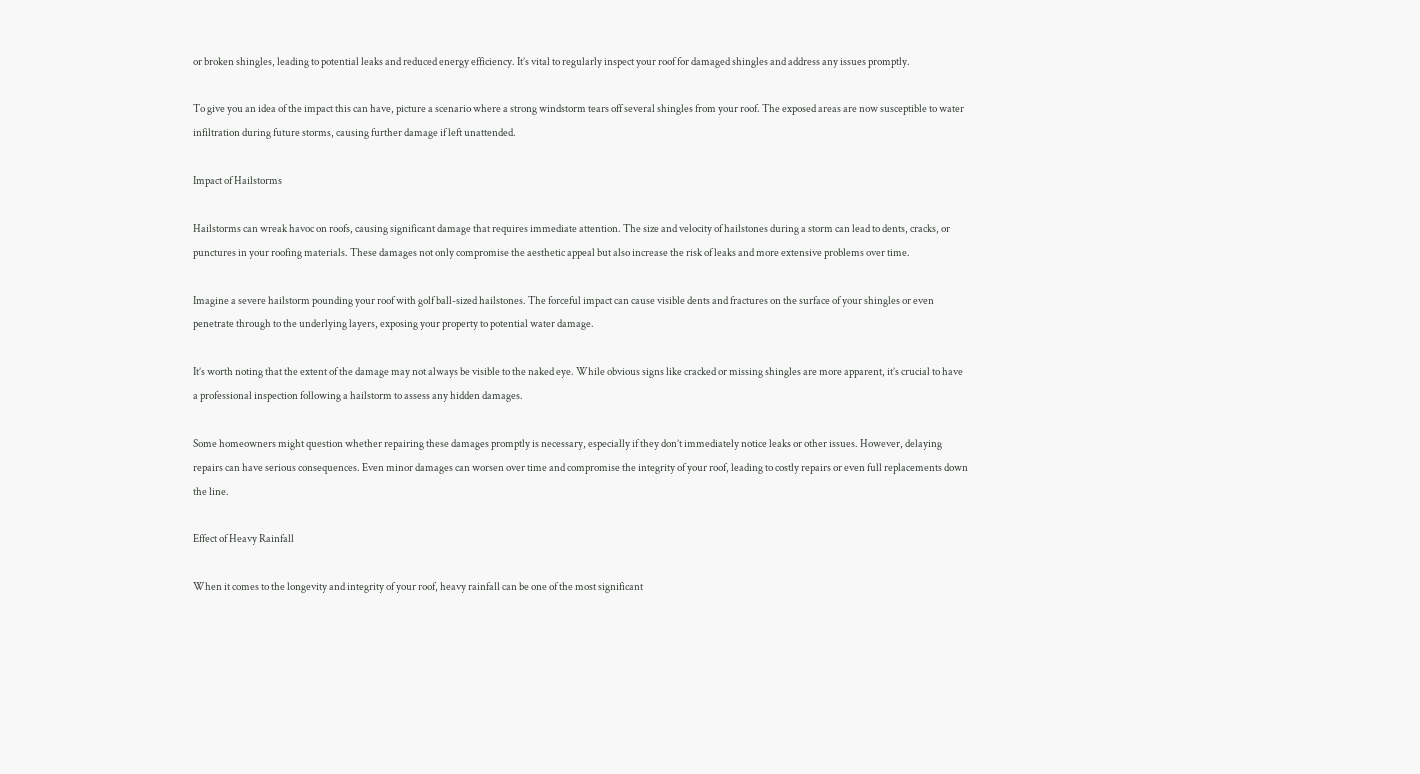or broken shingles, leading to potential leaks and reduced energy efficiency. It’s vital to regularly inspect your roof for damaged shingles and address any issues promptly.

To give you an idea of the impact this can have, picture a scenario where a strong windstorm tears off several shingles from your roof. The exposed areas are now susceptible to water infiltration during future storms, causing further damage if left unattended.

Impact of Hailstorms

Hailstorms can wreak havoc on roofs, causing significant damage that requires immediate attention. The size and velocity of hailstones during a storm can lead to dents, cracks, or punctures in your roofing materials. These damages not only compromise the aesthetic appeal but also increase the risk of leaks and more extensive problems over time.

Imagine a severe hailstorm pounding your roof with golf ball-sized hailstones. The forceful impact can cause visible dents and fractures on the surface of your shingles or even penetrate through to the underlying layers, exposing your property to potential water damage.

It’s worth noting that the extent of the damage may not always be visible to the naked eye. While obvious signs like cracked or missing shingles are more apparent, it’s crucial to have a professional inspection following a hailstorm to assess any hidden damages.

Some homeowners might question whether repairing these damages promptly is necessary, especially if they don’t immediately notice leaks or other issues. However, delaying repairs can have serious consequences. Even minor damages can worsen over time and compromise the integrity of your roof, leading to costly repairs or even full replacements down the line.

Effect of Heavy Rainfall

When it comes to the longevity and integrity of your roof, heavy rainfall can be one of the most significant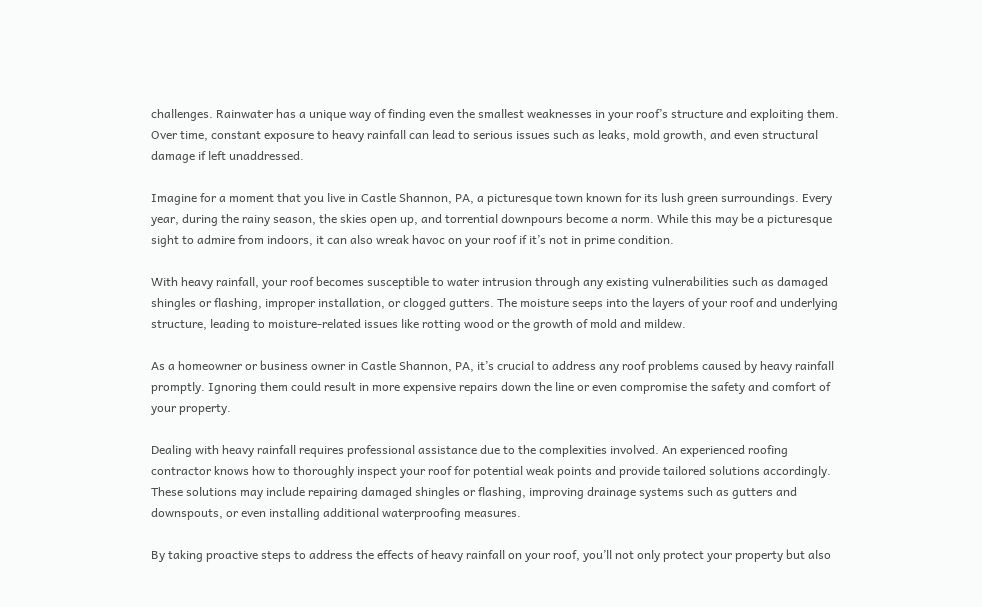challenges. Rainwater has a unique way of finding even the smallest weaknesses in your roof’s structure and exploiting them. Over time, constant exposure to heavy rainfall can lead to serious issues such as leaks, mold growth, and even structural damage if left unaddressed.

Imagine for a moment that you live in Castle Shannon, PA, a picturesque town known for its lush green surroundings. Every year, during the rainy season, the skies open up, and torrential downpours become a norm. While this may be a picturesque sight to admire from indoors, it can also wreak havoc on your roof if it’s not in prime condition.

With heavy rainfall, your roof becomes susceptible to water intrusion through any existing vulnerabilities such as damaged shingles or flashing, improper installation, or clogged gutters. The moisture seeps into the layers of your roof and underlying structure, leading to moisture-related issues like rotting wood or the growth of mold and mildew.

As a homeowner or business owner in Castle Shannon, PA, it’s crucial to address any roof problems caused by heavy rainfall promptly. Ignoring them could result in more expensive repairs down the line or even compromise the safety and comfort of your property.

Dealing with heavy rainfall requires professional assistance due to the complexities involved. An experienced roofing contractor knows how to thoroughly inspect your roof for potential weak points and provide tailored solutions accordingly. These solutions may include repairing damaged shingles or flashing, improving drainage systems such as gutters and downspouts, or even installing additional waterproofing measures.

By taking proactive steps to address the effects of heavy rainfall on your roof, you’ll not only protect your property but also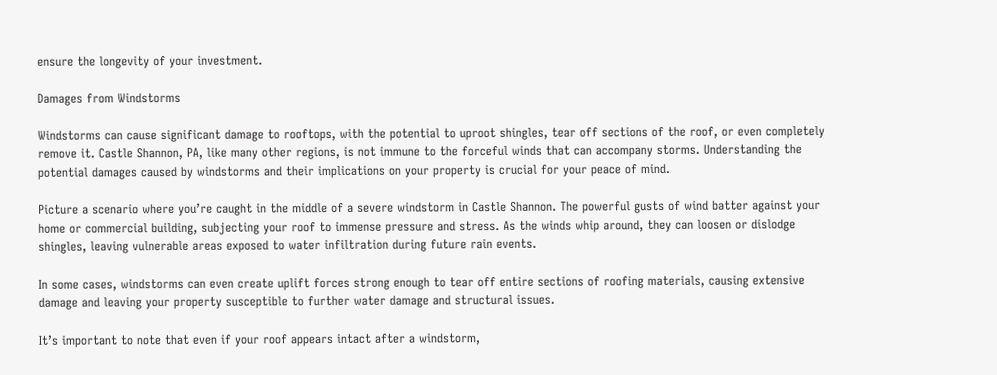ensure the longevity of your investment.

Damages from Windstorms

Windstorms can cause significant damage to rooftops, with the potential to uproot shingles, tear off sections of the roof, or even completely remove it. Castle Shannon, PA, like many other regions, is not immune to the forceful winds that can accompany storms. Understanding the potential damages caused by windstorms and their implications on your property is crucial for your peace of mind.

Picture a scenario where you’re caught in the middle of a severe windstorm in Castle Shannon. The powerful gusts of wind batter against your home or commercial building, subjecting your roof to immense pressure and stress. As the winds whip around, they can loosen or dislodge shingles, leaving vulnerable areas exposed to water infiltration during future rain events.

In some cases, windstorms can even create uplift forces strong enough to tear off entire sections of roofing materials, causing extensive damage and leaving your property susceptible to further water damage and structural issues.

It’s important to note that even if your roof appears intact after a windstorm,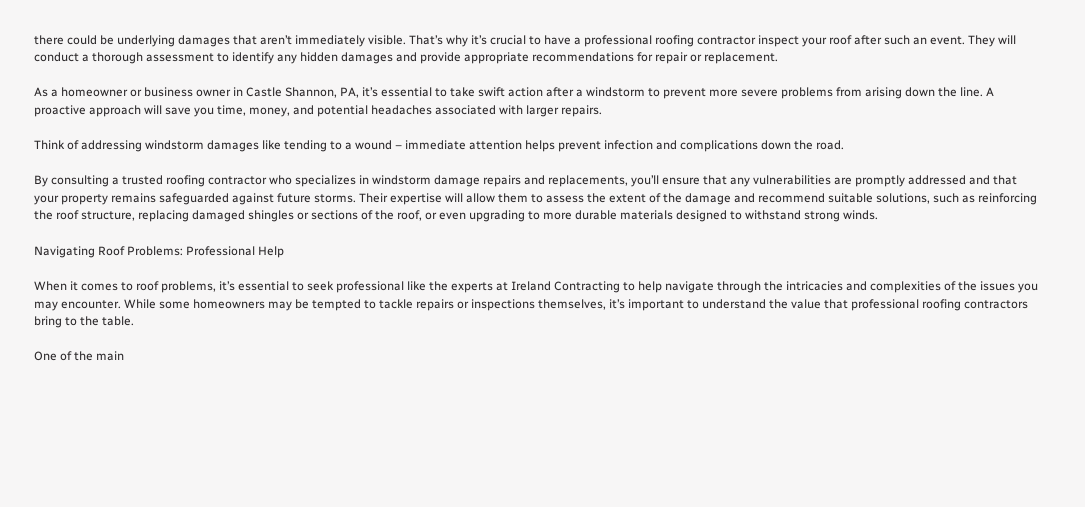there could be underlying damages that aren’t immediately visible. That’s why it’s crucial to have a professional roofing contractor inspect your roof after such an event. They will conduct a thorough assessment to identify any hidden damages and provide appropriate recommendations for repair or replacement.

As a homeowner or business owner in Castle Shannon, PA, it’s essential to take swift action after a windstorm to prevent more severe problems from arising down the line. A proactive approach will save you time, money, and potential headaches associated with larger repairs.

Think of addressing windstorm damages like tending to a wound – immediate attention helps prevent infection and complications down the road.

By consulting a trusted roofing contractor who specializes in windstorm damage repairs and replacements, you’ll ensure that any vulnerabilities are promptly addressed and that your property remains safeguarded against future storms. Their expertise will allow them to assess the extent of the damage and recommend suitable solutions, such as reinforcing the roof structure, replacing damaged shingles or sections of the roof, or even upgrading to more durable materials designed to withstand strong winds.

Navigating Roof Problems: Professional Help

When it comes to roof problems, it’s essential to seek professional like the experts at Ireland Contracting to help navigate through the intricacies and complexities of the issues you may encounter. While some homeowners may be tempted to tackle repairs or inspections themselves, it’s important to understand the value that professional roofing contractors bring to the table.

One of the main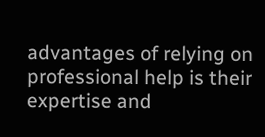advantages of relying on professional help is their expertise and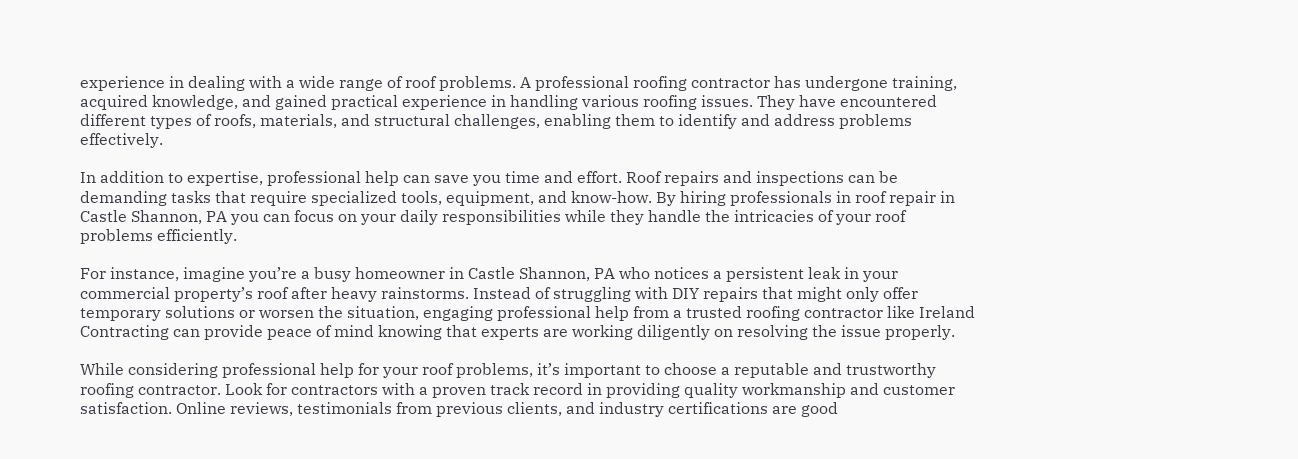experience in dealing with a wide range of roof problems. A professional roofing contractor has undergone training, acquired knowledge, and gained practical experience in handling various roofing issues. They have encountered different types of roofs, materials, and structural challenges, enabling them to identify and address problems effectively.

In addition to expertise, professional help can save you time and effort. Roof repairs and inspections can be demanding tasks that require specialized tools, equipment, and know-how. By hiring professionals in roof repair in Castle Shannon, PA you can focus on your daily responsibilities while they handle the intricacies of your roof problems efficiently.

For instance, imagine you’re a busy homeowner in Castle Shannon, PA who notices a persistent leak in your commercial property’s roof after heavy rainstorms. Instead of struggling with DIY repairs that might only offer temporary solutions or worsen the situation, engaging professional help from a trusted roofing contractor like Ireland Contracting can provide peace of mind knowing that experts are working diligently on resolving the issue properly.

While considering professional help for your roof problems, it’s important to choose a reputable and trustworthy roofing contractor. Look for contractors with a proven track record in providing quality workmanship and customer satisfaction. Online reviews, testimonials from previous clients, and industry certifications are good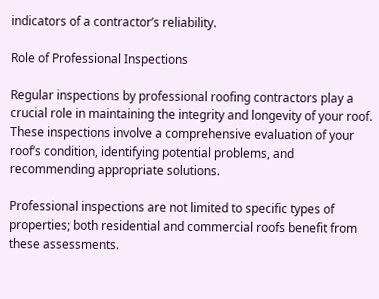indicators of a contractor’s reliability.

Role of Professional Inspections

Regular inspections by professional roofing contractors play a crucial role in maintaining the integrity and longevity of your roof. These inspections involve a comprehensive evaluation of your roof’s condition, identifying potential problems, and recommending appropriate solutions.

Professional inspections are not limited to specific types of properties; both residential and commercial roofs benefit from these assessments.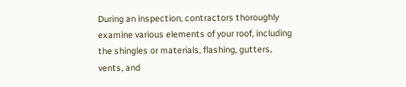During an inspection, contractors thoroughly examine various elements of your roof, including the shingles or materials, flashing, gutters, vents, and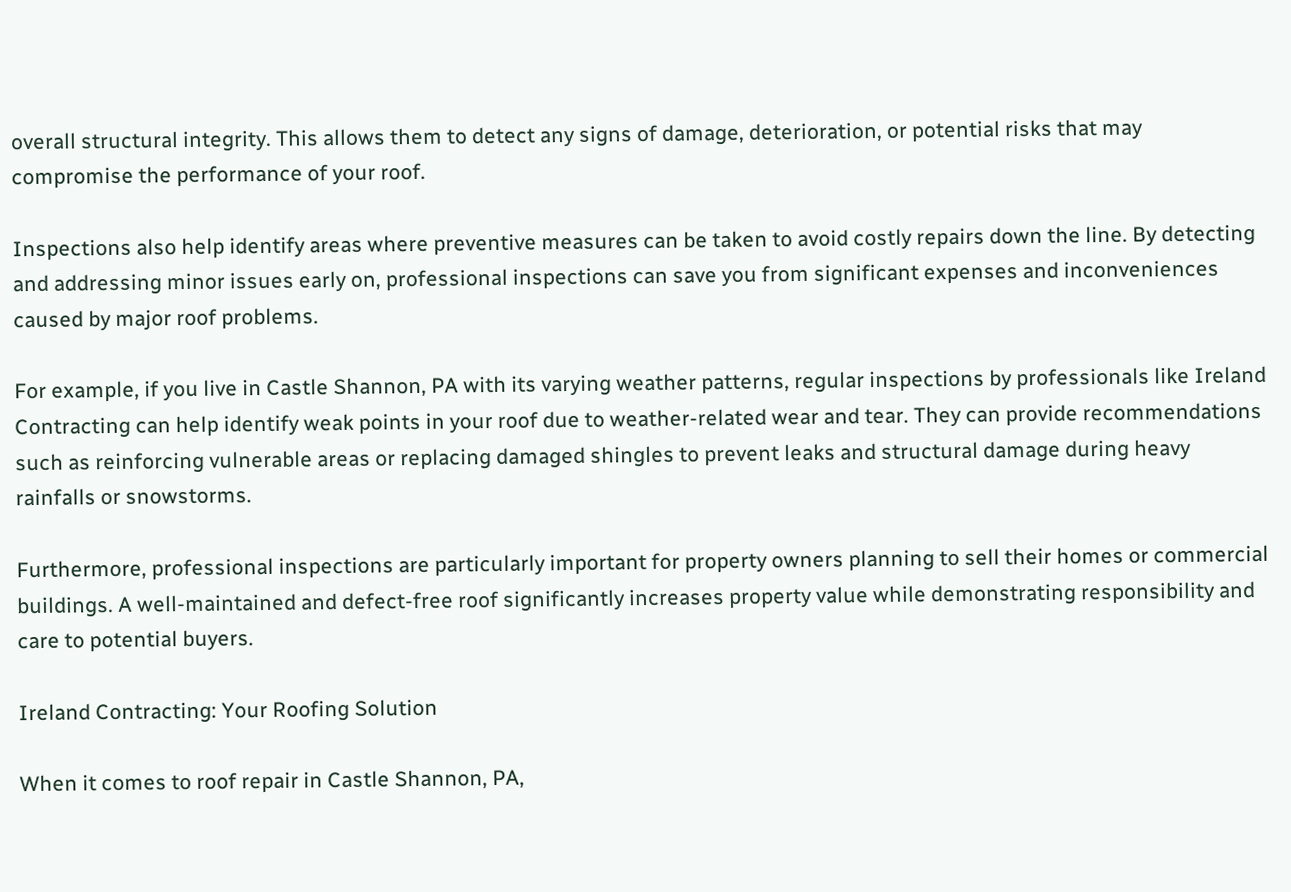overall structural integrity. This allows them to detect any signs of damage, deterioration, or potential risks that may compromise the performance of your roof.

Inspections also help identify areas where preventive measures can be taken to avoid costly repairs down the line. By detecting and addressing minor issues early on, professional inspections can save you from significant expenses and inconveniences caused by major roof problems.

For example, if you live in Castle Shannon, PA with its varying weather patterns, regular inspections by professionals like Ireland Contracting can help identify weak points in your roof due to weather-related wear and tear. They can provide recommendations such as reinforcing vulnerable areas or replacing damaged shingles to prevent leaks and structural damage during heavy rainfalls or snowstorms.

Furthermore, professional inspections are particularly important for property owners planning to sell their homes or commercial buildings. A well-maintained and defect-free roof significantly increases property value while demonstrating responsibility and care to potential buyers.

Ireland Contracting: Your Roofing Solution

When it comes to roof repair in Castle Shannon, PA,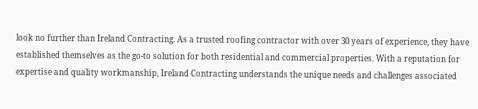look no further than Ireland Contracting. As a trusted roofing contractor with over 30 years of experience, they have established themselves as the go-to solution for both residential and commercial properties. With a reputation for expertise and quality workmanship, Ireland Contracting understands the unique needs and challenges associated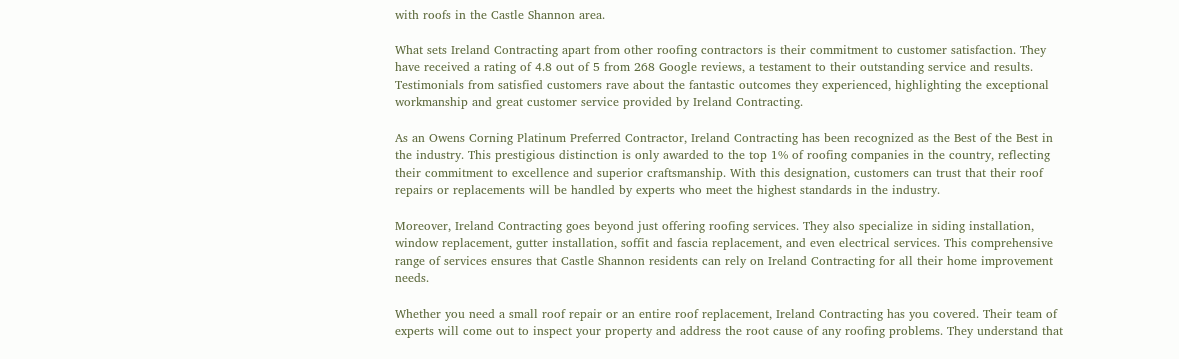with roofs in the Castle Shannon area.

What sets Ireland Contracting apart from other roofing contractors is their commitment to customer satisfaction. They have received a rating of 4.8 out of 5 from 268 Google reviews, a testament to their outstanding service and results. Testimonials from satisfied customers rave about the fantastic outcomes they experienced, highlighting the exceptional workmanship and great customer service provided by Ireland Contracting.

As an Owens Corning Platinum Preferred Contractor, Ireland Contracting has been recognized as the Best of the Best in the industry. This prestigious distinction is only awarded to the top 1% of roofing companies in the country, reflecting their commitment to excellence and superior craftsmanship. With this designation, customers can trust that their roof repairs or replacements will be handled by experts who meet the highest standards in the industry.

Moreover, Ireland Contracting goes beyond just offering roofing services. They also specialize in siding installation, window replacement, gutter installation, soffit and fascia replacement, and even electrical services. This comprehensive range of services ensures that Castle Shannon residents can rely on Ireland Contracting for all their home improvement needs.

Whether you need a small roof repair or an entire roof replacement, Ireland Contracting has you covered. Their team of experts will come out to inspect your property and address the root cause of any roofing problems. They understand that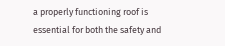a properly functioning roof is essential for both the safety and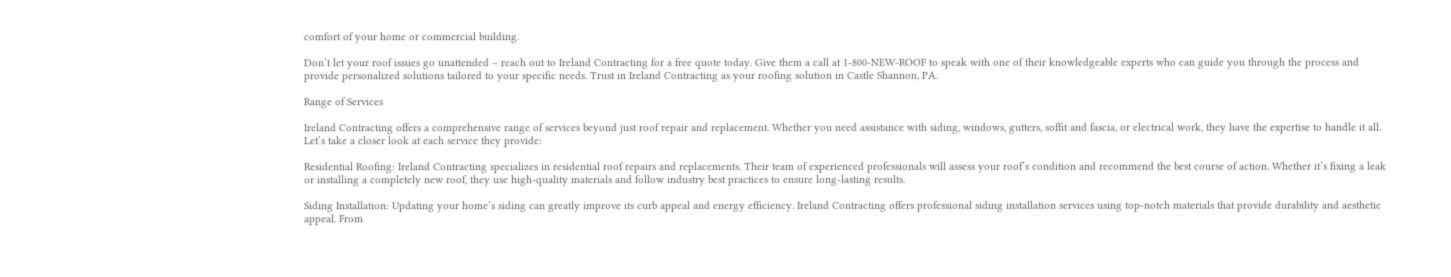comfort of your home or commercial building.

Don’t let your roof issues go unattended – reach out to Ireland Contracting for a free quote today. Give them a call at 1-800-NEW-ROOF to speak with one of their knowledgeable experts who can guide you through the process and provide personalized solutions tailored to your specific needs. Trust in Ireland Contracting as your roofing solution in Castle Shannon, PA.

Range of Services

Ireland Contracting offers a comprehensive range of services beyond just roof repair and replacement. Whether you need assistance with siding, windows, gutters, soffit and fascia, or electrical work, they have the expertise to handle it all. Let’s take a closer look at each service they provide:

Residential Roofing: Ireland Contracting specializes in residential roof repairs and replacements. Their team of experienced professionals will assess your roof’s condition and recommend the best course of action. Whether it’s fixing a leak or installing a completely new roof, they use high-quality materials and follow industry best practices to ensure long-lasting results.

Siding Installation: Updating your home’s siding can greatly improve its curb appeal and energy efficiency. Ireland Contracting offers professional siding installation services using top-notch materials that provide durability and aesthetic appeal. From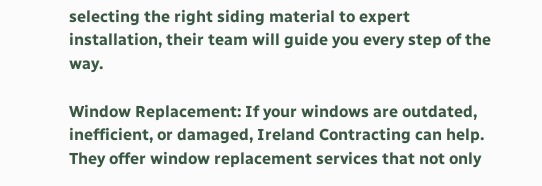selecting the right siding material to expert installation, their team will guide you every step of the way.

Window Replacement: If your windows are outdated, inefficient, or damaged, Ireland Contracting can help. They offer window replacement services that not only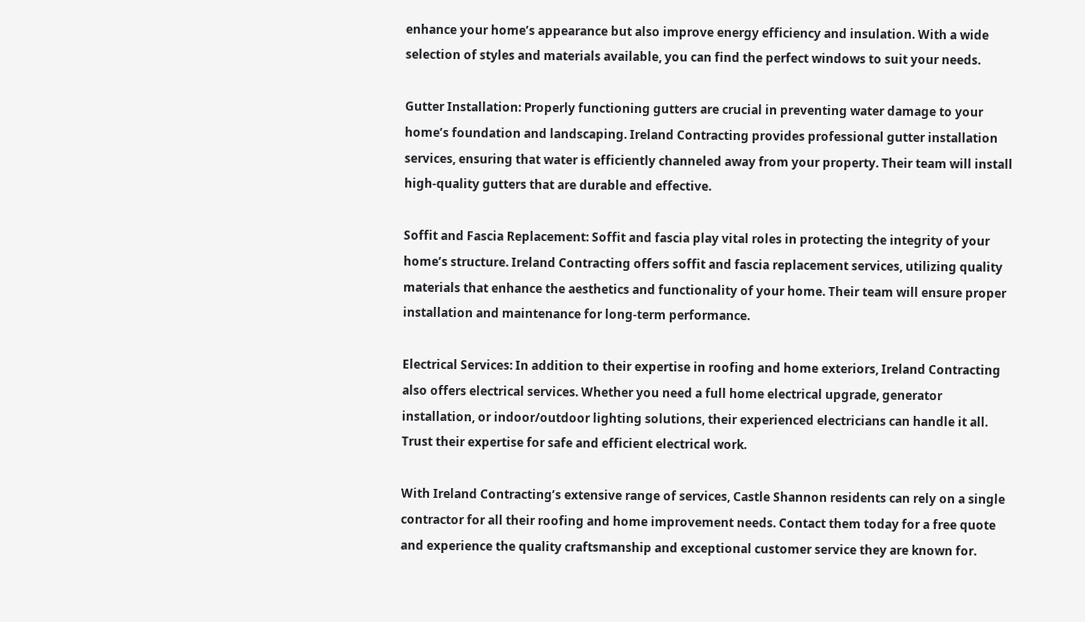enhance your home’s appearance but also improve energy efficiency and insulation. With a wide selection of styles and materials available, you can find the perfect windows to suit your needs.

Gutter Installation: Properly functioning gutters are crucial in preventing water damage to your home’s foundation and landscaping. Ireland Contracting provides professional gutter installation services, ensuring that water is efficiently channeled away from your property. Their team will install high-quality gutters that are durable and effective.

Soffit and Fascia Replacement: Soffit and fascia play vital roles in protecting the integrity of your home’s structure. Ireland Contracting offers soffit and fascia replacement services, utilizing quality materials that enhance the aesthetics and functionality of your home. Their team will ensure proper installation and maintenance for long-term performance.

Electrical Services: In addition to their expertise in roofing and home exteriors, Ireland Contracting also offers electrical services. Whether you need a full home electrical upgrade, generator installation, or indoor/outdoor lighting solutions, their experienced electricians can handle it all. Trust their expertise for safe and efficient electrical work.

With Ireland Contracting’s extensive range of services, Castle Shannon residents can rely on a single contractor for all their roofing and home improvement needs. Contact them today for a free quote and experience the quality craftsmanship and exceptional customer service they are known for.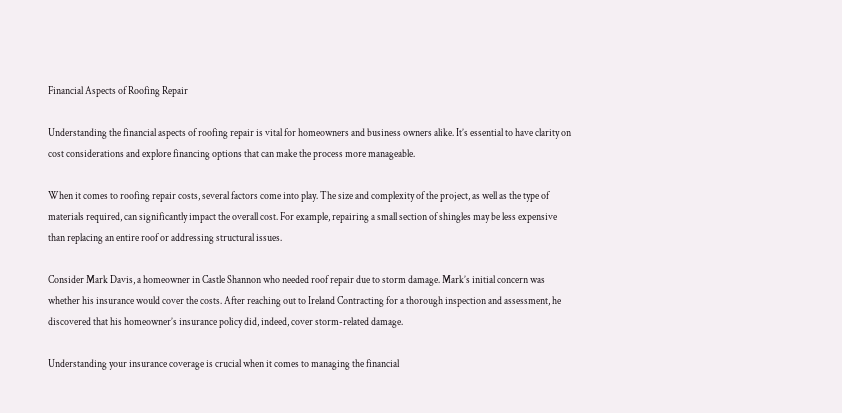Financial Aspects of Roofing Repair

Understanding the financial aspects of roofing repair is vital for homeowners and business owners alike. It’s essential to have clarity on cost considerations and explore financing options that can make the process more manageable.

When it comes to roofing repair costs, several factors come into play. The size and complexity of the project, as well as the type of materials required, can significantly impact the overall cost. For example, repairing a small section of shingles may be less expensive than replacing an entire roof or addressing structural issues.

Consider Mark Davis, a homeowner in Castle Shannon who needed roof repair due to storm damage. Mark’s initial concern was whether his insurance would cover the costs. After reaching out to Ireland Contracting for a thorough inspection and assessment, he discovered that his homeowner’s insurance policy did, indeed, cover storm-related damage.

Understanding your insurance coverage is crucial when it comes to managing the financial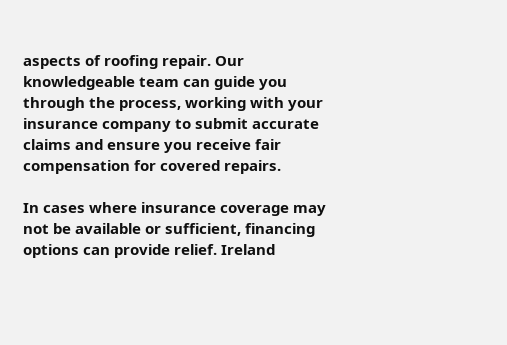aspects of roofing repair. Our knowledgeable team can guide you through the process, working with your insurance company to submit accurate claims and ensure you receive fair compensation for covered repairs.

In cases where insurance coverage may not be available or sufficient, financing options can provide relief. Ireland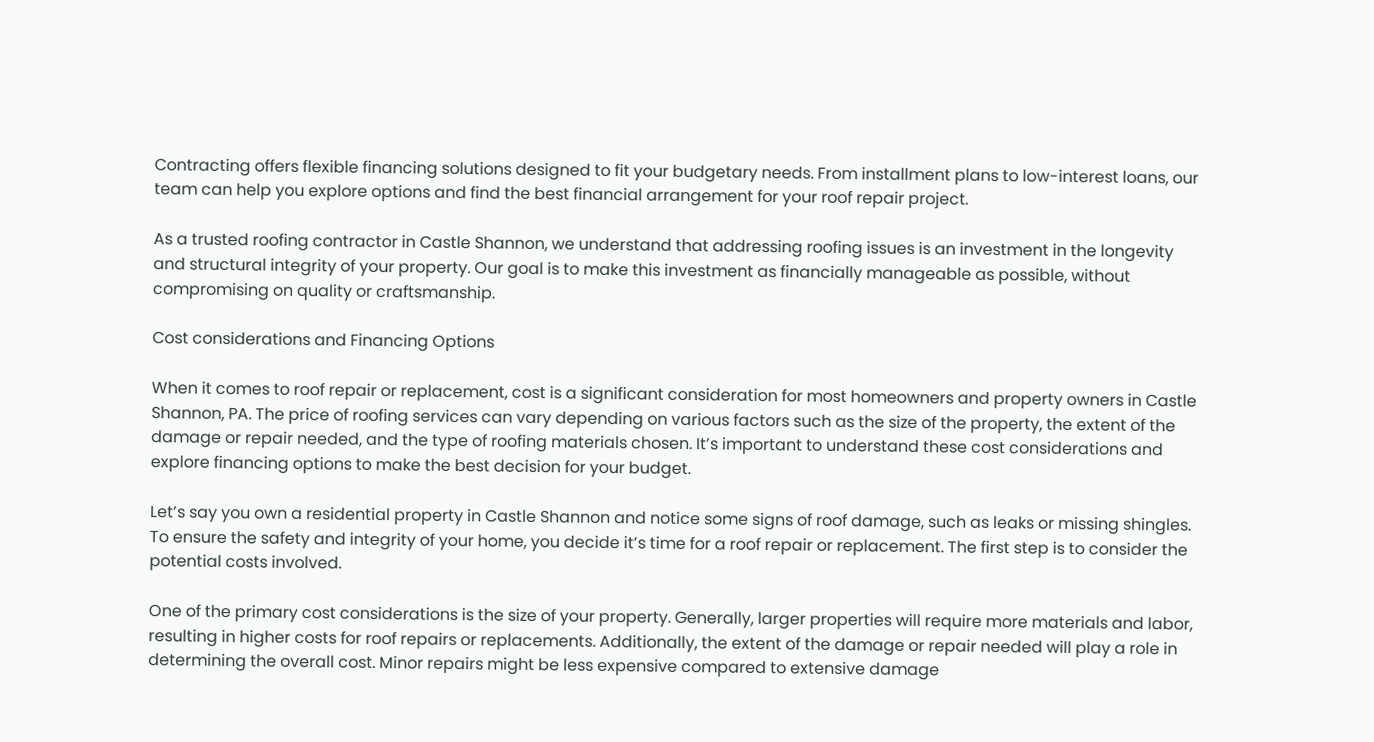Contracting offers flexible financing solutions designed to fit your budgetary needs. From installment plans to low-interest loans, our team can help you explore options and find the best financial arrangement for your roof repair project.

As a trusted roofing contractor in Castle Shannon, we understand that addressing roofing issues is an investment in the longevity and structural integrity of your property. Our goal is to make this investment as financially manageable as possible, without compromising on quality or craftsmanship.

Cost considerations and Financing Options

When it comes to roof repair or replacement, cost is a significant consideration for most homeowners and property owners in Castle Shannon, PA. The price of roofing services can vary depending on various factors such as the size of the property, the extent of the damage or repair needed, and the type of roofing materials chosen. It’s important to understand these cost considerations and explore financing options to make the best decision for your budget.

Let’s say you own a residential property in Castle Shannon and notice some signs of roof damage, such as leaks or missing shingles. To ensure the safety and integrity of your home, you decide it’s time for a roof repair or replacement. The first step is to consider the potential costs involved.

One of the primary cost considerations is the size of your property. Generally, larger properties will require more materials and labor, resulting in higher costs for roof repairs or replacements. Additionally, the extent of the damage or repair needed will play a role in determining the overall cost. Minor repairs might be less expensive compared to extensive damage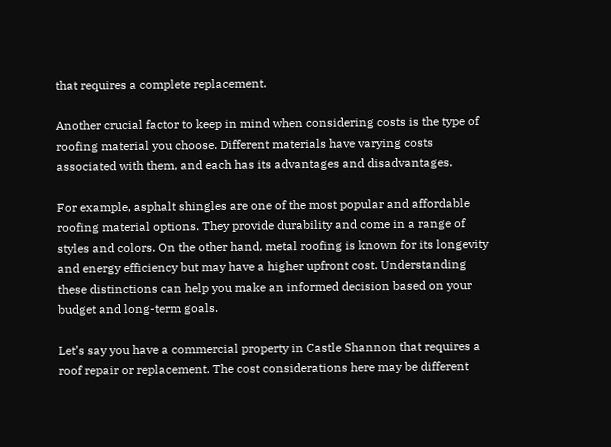that requires a complete replacement.

Another crucial factor to keep in mind when considering costs is the type of roofing material you choose. Different materials have varying costs associated with them, and each has its advantages and disadvantages.

For example, asphalt shingles are one of the most popular and affordable roofing material options. They provide durability and come in a range of styles and colors. On the other hand, metal roofing is known for its longevity and energy efficiency but may have a higher upfront cost. Understanding these distinctions can help you make an informed decision based on your budget and long-term goals.

Let’s say you have a commercial property in Castle Shannon that requires a roof repair or replacement. The cost considerations here may be different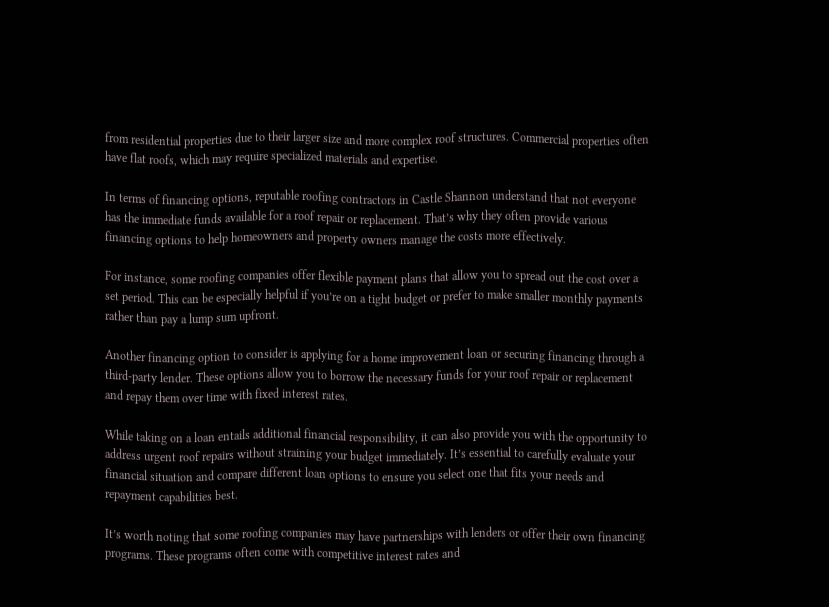from residential properties due to their larger size and more complex roof structures. Commercial properties often have flat roofs, which may require specialized materials and expertise.

In terms of financing options, reputable roofing contractors in Castle Shannon understand that not everyone has the immediate funds available for a roof repair or replacement. That’s why they often provide various financing options to help homeowners and property owners manage the costs more effectively.

For instance, some roofing companies offer flexible payment plans that allow you to spread out the cost over a set period. This can be especially helpful if you’re on a tight budget or prefer to make smaller monthly payments rather than pay a lump sum upfront.

Another financing option to consider is applying for a home improvement loan or securing financing through a third-party lender. These options allow you to borrow the necessary funds for your roof repair or replacement and repay them over time with fixed interest rates.

While taking on a loan entails additional financial responsibility, it can also provide you with the opportunity to address urgent roof repairs without straining your budget immediately. It’s essential to carefully evaluate your financial situation and compare different loan options to ensure you select one that fits your needs and repayment capabilities best.

It’s worth noting that some roofing companies may have partnerships with lenders or offer their own financing programs. These programs often come with competitive interest rates and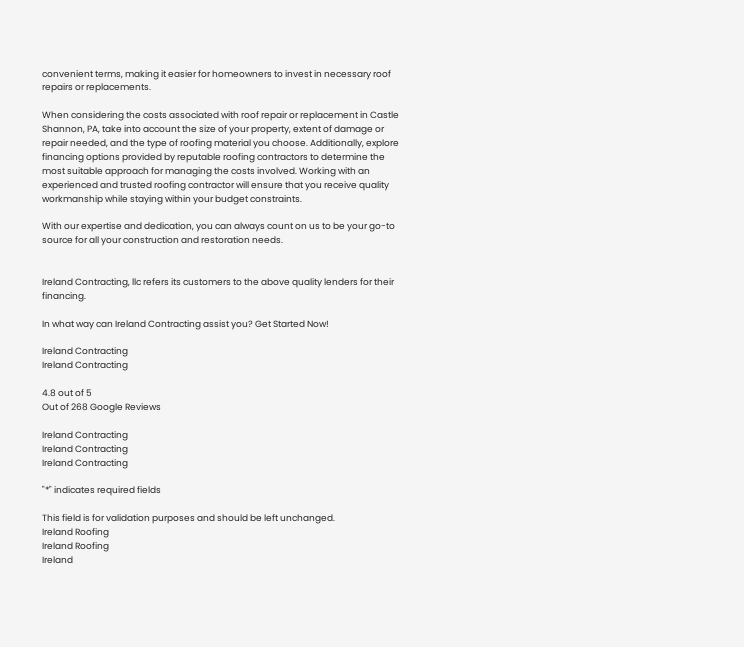convenient terms, making it easier for homeowners to invest in necessary roof repairs or replacements.

When considering the costs associated with roof repair or replacement in Castle Shannon, PA, take into account the size of your property, extent of damage or repair needed, and the type of roofing material you choose. Additionally, explore financing options provided by reputable roofing contractors to determine the most suitable approach for managing the costs involved. Working with an experienced and trusted roofing contractor will ensure that you receive quality workmanship while staying within your budget constraints.

With our expertise and dedication, you can always count on us to be your go-to source for all your construction and restoration needs.


Ireland Contracting, llc refers its customers to the above quality lenders for their financing.

In what way can Ireland Contracting assist you? Get Started Now!

Ireland Contracting
Ireland Contracting

4.8 out of 5
Out of 268 Google Reviews

Ireland Contracting
Ireland Contracting
Ireland Contracting

"*" indicates required fields

This field is for validation purposes and should be left unchanged.
Ireland Roofing
Ireland Roofing
Ireland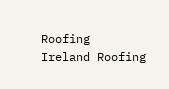Roofing
Ireland Roofing